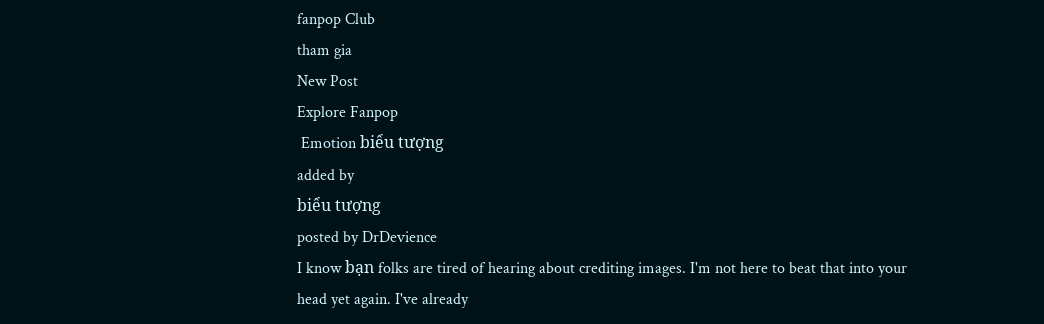fanpop Club
tham gia
New Post
Explore Fanpop
 Emotion biểu tượng
added by
biểu tượng
posted by DrDevience
I know bạn folks are tired of hearing about crediting images. I'm not here to beat that into your head yet again. I've already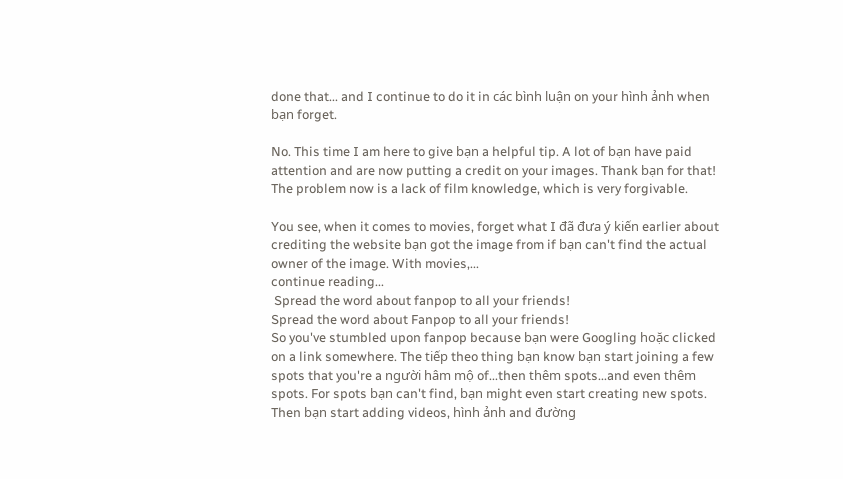done that... and I continue to do it in các bình luận on your hình ảnh when bạn forget.

No. This time I am here to give bạn a helpful tip. A lot of bạn have paid attention and are now putting a credit on your images. Thank bạn for that! The problem now is a lack of film knowledge, which is very forgivable.

You see, when it comes to movies, forget what I đã đưa ý kiến earlier about crediting the website bạn got the image from if bạn can't find the actual owner of the image. With movies,...
continue reading...
 Spread the word about fanpop to all your friends!
Spread the word about Fanpop to all your friends!
So you've stumbled upon fanpop because bạn were Googling hoặc clicked on a link somewhere. The tiếp theo thing bạn know bạn start joining a few spots that you're a người hâm mộ of...then thêm spots...and even thêm spots. For spots bạn can't find, bạn might even start creating new spots. Then bạn start adding videos, hình ảnh and đường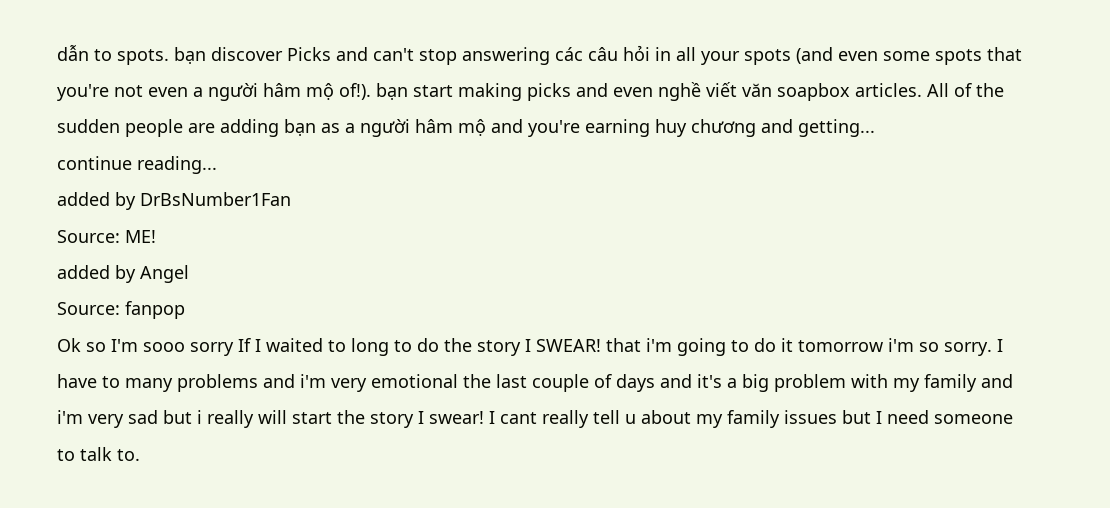dẫn to spots. bạn discover Picks and can't stop answering các câu hỏi in all your spots (and even some spots that you're not even a người hâm mộ of!). bạn start making picks and even nghề viết văn soapbox articles. All of the sudden people are adding bạn as a người hâm mộ and you're earning huy chương and getting...
continue reading...
added by DrBsNumber1Fan
Source: ME!
added by Angel
Source: fanpop
Ok so I'm sooo sorry If I waited to long to do the story I SWEAR! that i'm going to do it tomorrow i'm so sorry. I have to many problems and i'm very emotional the last couple of days and it's a big problem with my family and i'm very sad but i really will start the story I swear! I cant really tell u about my family issues but I need someone to talk to.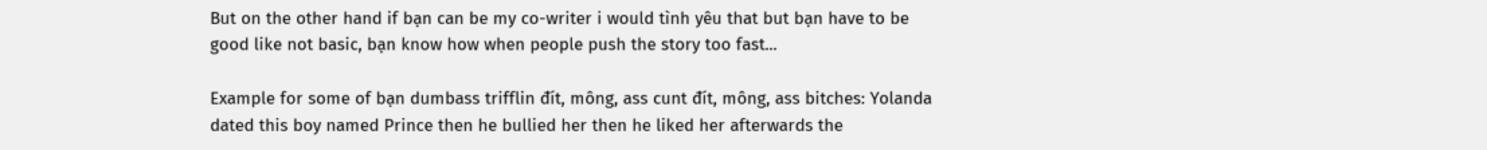But on the other hand if bạn can be my co-writer i would tình yêu that but bạn have to be good like not basic, bạn know how when people push the story too fast...

Example for some of bạn dumbass trifflin đít, mông, ass cunt đít, mông, ass bitches: Yolanda dated this boy named Prince then he bullied her then he liked her afterwards the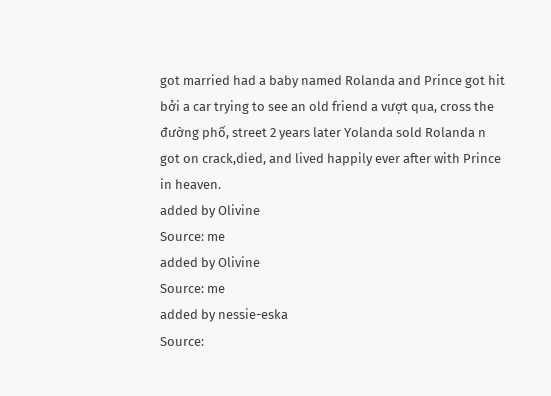got married had a baby named Rolanda and Prince got hit bởi a car trying to see an old friend a vượt qua, cross the đường phố, street 2 years later Yolanda sold Rolanda n got on crack,died, and lived happily ever after with Prince in heaven.
added by Olivine
Source: me
added by Olivine
Source: me
added by nessie-eska
Source: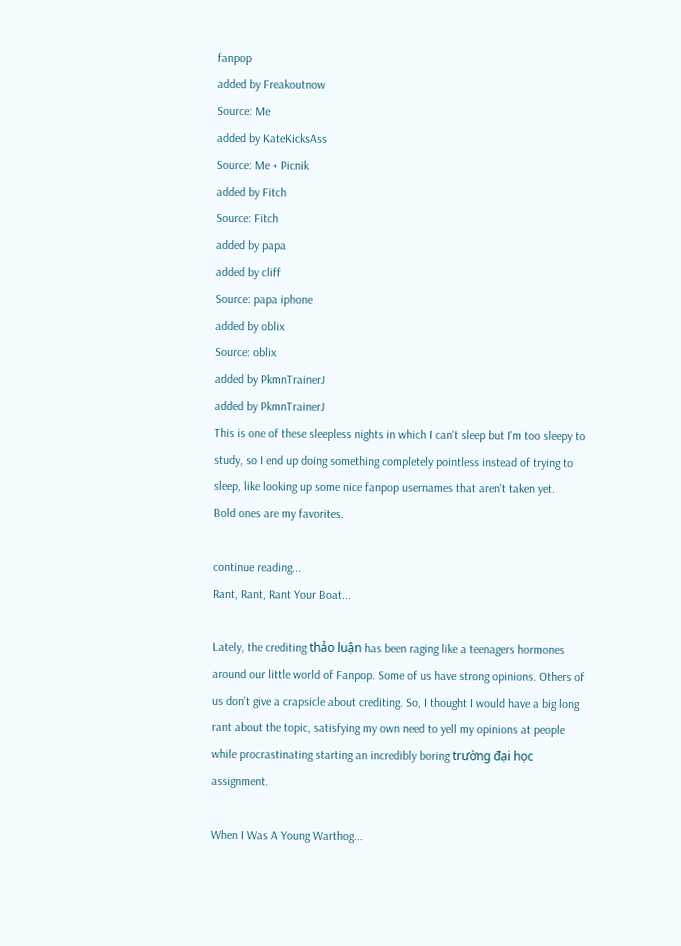fanpop
added by Freakoutnow
Source: Me
added by KateKicksAss
Source: Me + Picnik
added by Fitch
Source: Fitch
added by papa
added by cliff
Source: papa iphone
added by oblix
Source: oblix
added by PkmnTrainerJ
added by PkmnTrainerJ
This is one of these sleepless nights in which I can't sleep but I'm too sleepy to study, so I end up doing something completely pointless instead of trying to sleep, like looking up some nice fanpop usernames that aren't taken yet.
Bold ones are my favorites.

continue reading...
Rant, Rant, Rant Your Boat...

Lately, the crediting thảo luận has been raging like a teenagers hormones around our little world of Fanpop. Some of us have strong opinions. Others of us don't give a crapsicle about crediting. So, I thought I would have a big long rant about the topic, satisfying my own need to yell my opinions at people while procrastinating starting an incredibly boring trường đại học assignment.

When I Was A Young Warthog...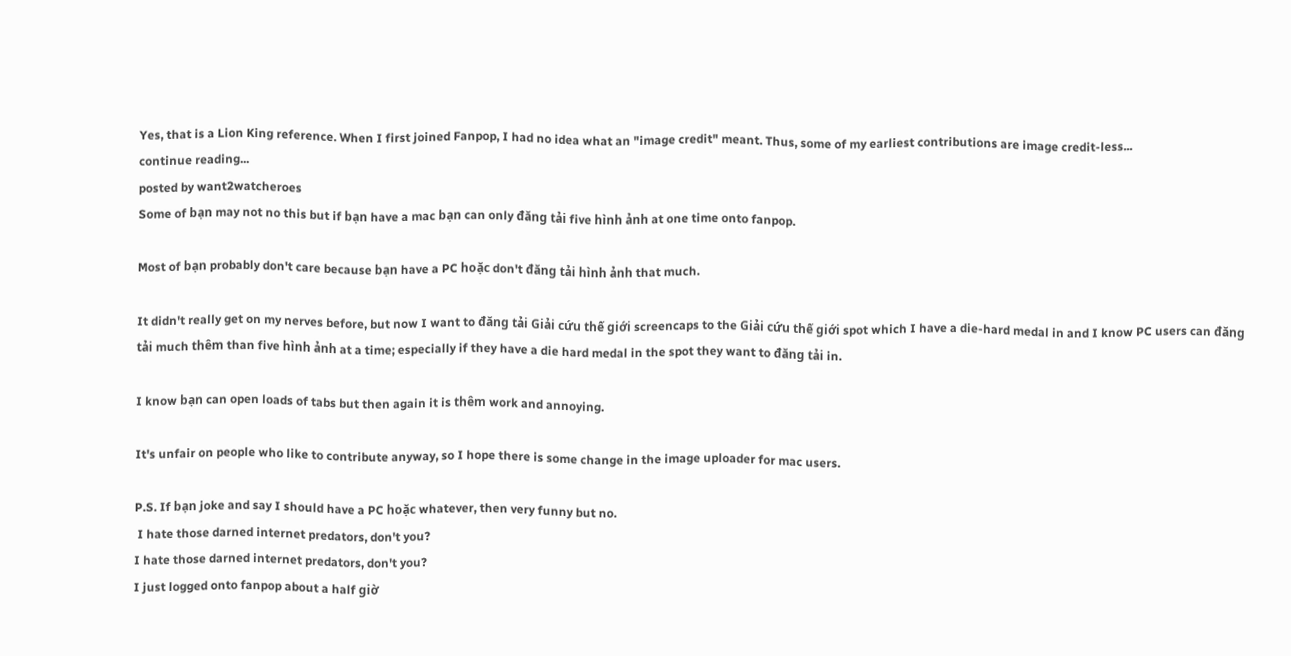Yes, that is a Lion King reference. When I first joined Fanpop, I had no idea what an "image credit" meant. Thus, some of my earliest contributions are image credit-less...
continue reading...
posted by want2watcheroes
Some of bạn may not no this but if bạn have a mac bạn can only đăng tải five hình ảnh at one time onto fanpop.

Most of bạn probably don't care because bạn have a PC hoặc don't đăng tải hình ảnh that much.

It didn't really get on my nerves before, but now I want to đăng tải Giải cứu thế giới screencaps to the Giải cứu thế giới spot which I have a die-hard medal in and I know PC users can đăng tải much thêm than five hình ảnh at a time; especially if they have a die hard medal in the spot they want to đăng tải in.

I know bạn can open loads of tabs but then again it is thêm work and annoying.

It's unfair on people who like to contribute anyway, so I hope there is some change in the image uploader for mac users.

P.S. If bạn joke and say I should have a PC hoặc whatever, then very funny but no.
 I hate those darned internet predators, don't you?
I hate those darned internet predators, don't you?
I just logged onto fanpop about a half giờ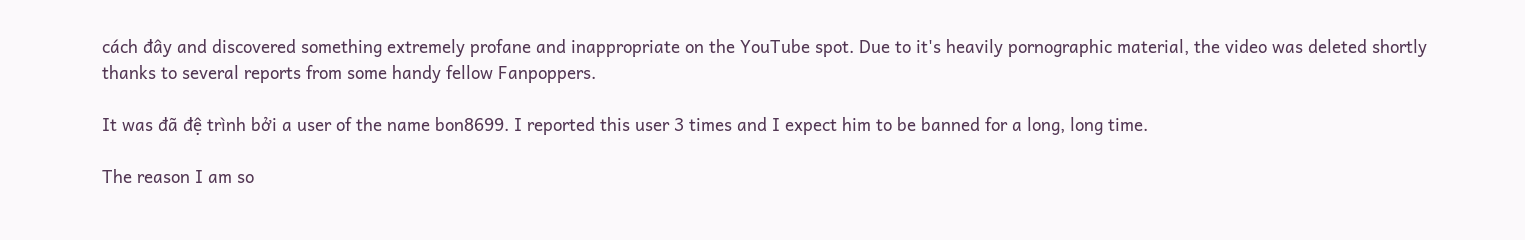cách đây and discovered something extremely profane and inappropriate on the YouTube spot. Due to it's heavily pornographic material, the video was deleted shortly thanks to several reports from some handy fellow Fanpoppers.

It was đã đệ trình bởi a user of the name bon8699. I reported this user 3 times and I expect him to be banned for a long, long time.

The reason I am so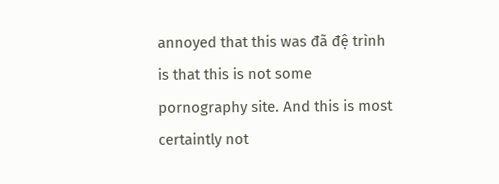annoyed that this was đã đệ trình is that this is not some pornography site. And this is most certaintly not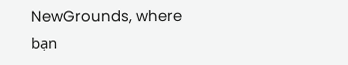NewGrounds, where bạn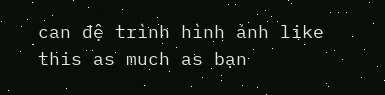can đệ trình hình ảnh like this as much as bạn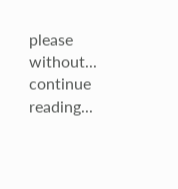please without...
continue reading...